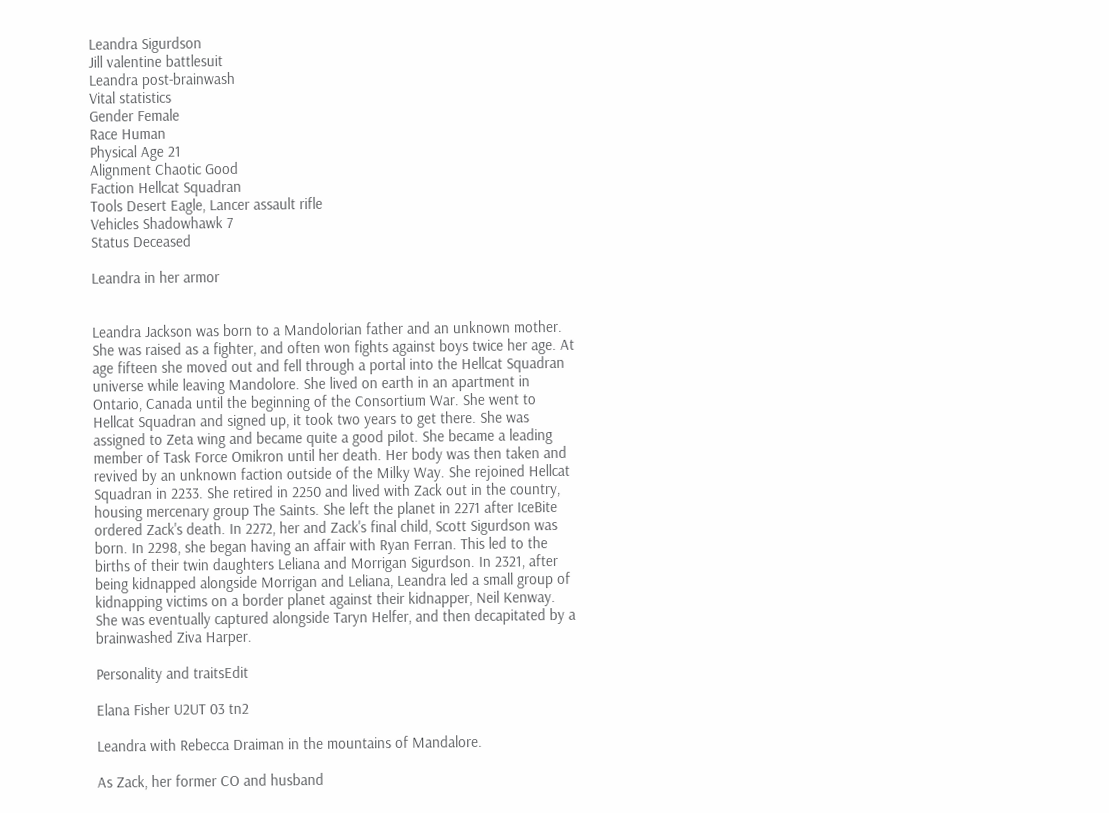Leandra Sigurdson
Jill valentine battlesuit
Leandra post-brainwash
Vital statistics
Gender Female
Race Human
Physical Age 21
Alignment Chaotic Good
Faction Hellcat Squadran
Tools Desert Eagle, Lancer assault rifle
Vehicles Shadowhawk 7
Status Deceased

Leandra in her armor


Leandra Jackson was born to a Mandolorian father and an unknown mother. She was raised as a fighter, and often won fights against boys twice her age. At age fifteen she moved out and fell through a portal into the Hellcat Squadran universe while leaving Mandolore. She lived on earth in an apartment in Ontario, Canada until the beginning of the Consortium War. She went to Hellcat Squadran and signed up, it took two years to get there. She was assigned to Zeta wing and became quite a good pilot. She became a leading member of Task Force Omikron until her death. Her body was then taken and revived by an unknown faction outside of the Milky Way. She rejoined Hellcat Squadran in 2233. She retired in 2250 and lived with Zack out in the country, housing mercenary group The Saints. She left the planet in 2271 after IceBite ordered Zack's death. In 2272, her and Zack's final child, Scott Sigurdson was born. In 2298, she began having an affair with Ryan Ferran. This led to the births of their twin daughters Leliana and Morrigan Sigurdson. In 2321, after being kidnapped alongside Morrigan and Leliana, Leandra led a small group of kidnapping victims on a border planet against their kidnapper, Neil Kenway. She was eventually captured alongside Taryn Helfer, and then decapitated by a brainwashed Ziva Harper.

Personality and traitsEdit

Elana Fisher U2UT 03 tn2

Leandra with Rebecca Draiman in the mountains of Mandalore.

As Zack, her former CO and husband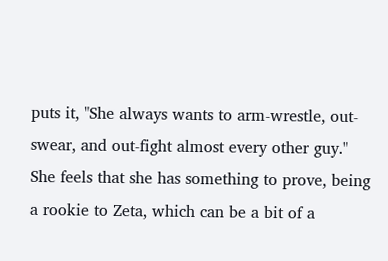puts it, "She always wants to arm-wrestle, out-swear, and out-fight almost every other guy." She feels that she has something to prove, being a rookie to Zeta, which can be a bit of a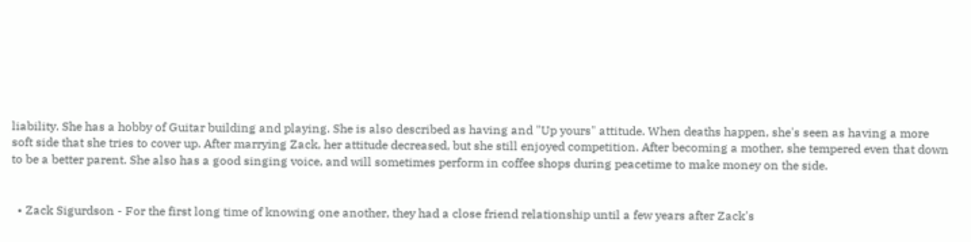liability. She has a hobby of Guitar building and playing. She is also described as having and "Up yours" attitude. When deaths happen, she's seen as having a more soft side that she tries to cover up. After marrying Zack, her attitude decreased, but she still enjoyed competition. After becoming a mother, she tempered even that down to be a better parent. She also has a good singing voice, and will sometimes perform in coffee shops during peacetime to make money on the side.


  • Zack Sigurdson - For the first long time of knowing one another, they had a close friend relationship until a few years after Zack's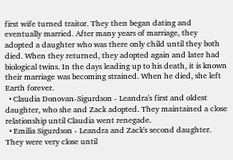first wife turned traitor. They then began dating and eventually married. After many years of marriage, they adopted a daughter who was there only child until they both died. When they returned, they adopted again and later had biological twins. In the days leading up to his death, it is known their marriage was becoming strained. When he died, she left Earth forever.
  • Claudia Donovan-Sigurdson - Leandra's first and oldest daughter, who she and Zack adopted. They maintained a close relationship until Claudia went renegade.
  • Emilia Sigurdson - Leandra and Zack's second daughter. They were very close until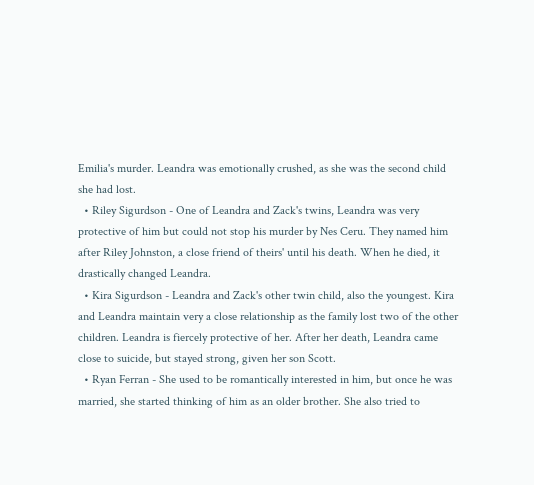Emilia's murder. Leandra was emotionally crushed, as she was the second child she had lost.
  • Riley Sigurdson - One of Leandra and Zack's twins, Leandra was very protective of him but could not stop his murder by Nes Ceru. They named him after Riley Johnston, a close friend of theirs' until his death. When he died, it drastically changed Leandra.
  • Kira Sigurdson - Leandra and Zack's other twin child, also the youngest. Kira and Leandra maintain very a close relationship as the family lost two of the other children. Leandra is fiercely protective of her. After her death, Leandra came close to suicide, but stayed strong, given her son Scott.
  • Ryan Ferran - She used to be romantically interested in him, but once he was married, she started thinking of him as an older brother. She also tried to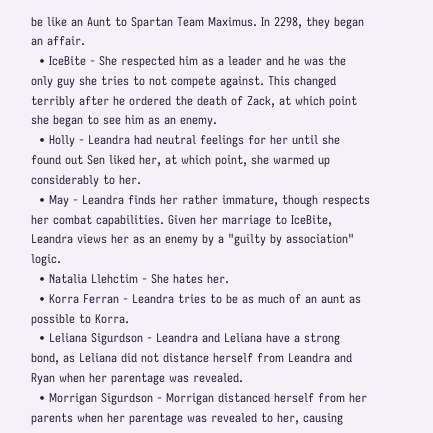be like an Aunt to Spartan Team Maximus. In 2298, they began an affair.
  • IceBite - She respected him as a leader and he was the only guy she tries to not compete against. This changed terribly after he ordered the death of Zack, at which point she began to see him as an enemy.
  • Holly - Leandra had neutral feelings for her until she found out Sen liked her, at which point, she warmed up considerably to her.
  • May - Leandra finds her rather immature, though respects her combat capabilities. Given her marriage to IceBite, Leandra views her as an enemy by a "guilty by association" logic.
  • Natalia Llehctim - She hates her.
  • Korra Ferran - Leandra tries to be as much of an aunt as possible to Korra.
  • Leliana Sigurdson - Leandra and Leliana have a strong bond, as Leliana did not distance herself from Leandra and Ryan when her parentage was revealed.
  • Morrigan Sigurdson - Morrigan distanced herself from her parents when her parentage was revealed to her, causing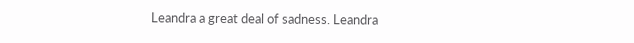Leandra a great deal of sadness. Leandra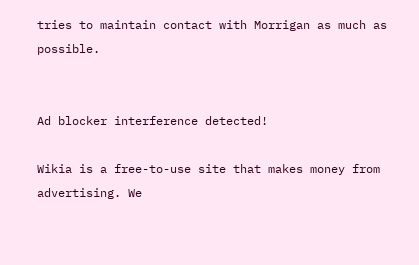tries to maintain contact with Morrigan as much as possible.


Ad blocker interference detected!

Wikia is a free-to-use site that makes money from advertising. We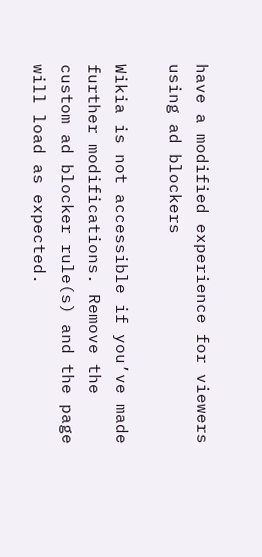have a modified experience for viewers using ad blockers

Wikia is not accessible if you’ve made further modifications. Remove the custom ad blocker rule(s) and the page will load as expected.